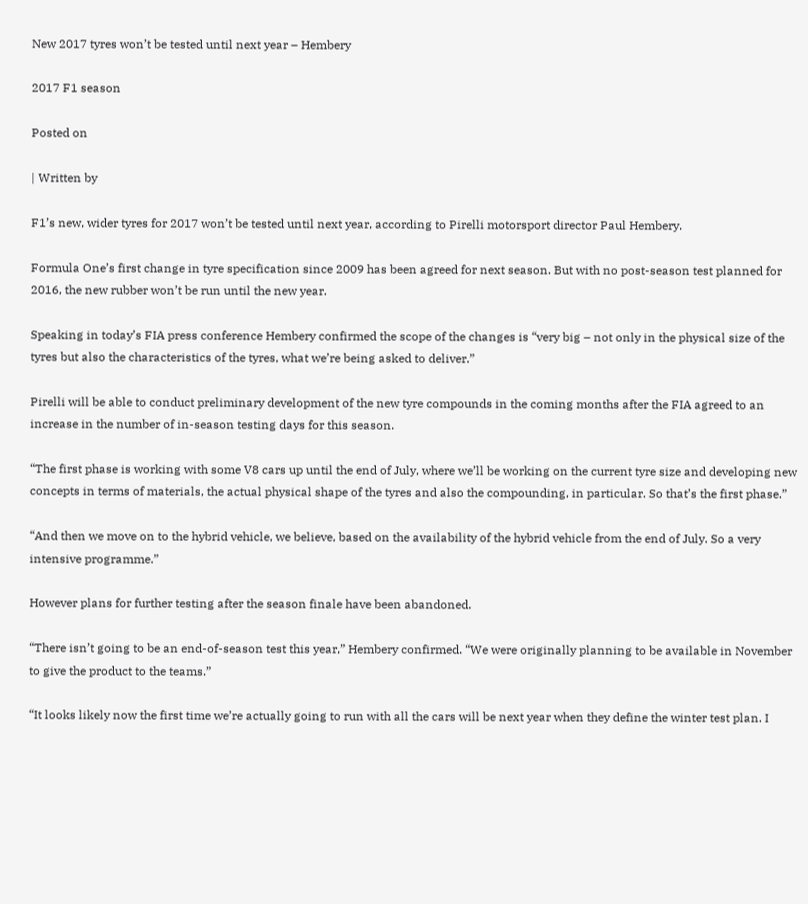New 2017 tyres won’t be tested until next year – Hembery

2017 F1 season

Posted on

| Written by

F1’s new, wider tyres for 2017 won’t be tested until next year, according to Pirelli motorsport director Paul Hembery.

Formula One’s first change in tyre specification since 2009 has been agreed for next season. But with no post-season test planned for 2016, the new rubber won’t be run until the new year.

Speaking in today’s FIA press conference Hembery confirmed the scope of the changes is “very big – not only in the physical size of the tyres but also the characteristics of the tyres, what we’re being asked to deliver.”

Pirelli will be able to conduct preliminary development of the new tyre compounds in the coming months after the FIA agreed to an increase in the number of in-season testing days for this season.

“The first phase is working with some V8 cars up until the end of July, where we’ll be working on the current tyre size and developing new concepts in terms of materials, the actual physical shape of the tyres and also the compounding, in particular. So that’s the first phase.”

“And then we move on to the hybrid vehicle, we believe, based on the availability of the hybrid vehicle from the end of July. So a very intensive programme.”

However plans for further testing after the season finale have been abandoned.

“There isn’t going to be an end-of-season test this year,” Hembery confirmed. “We were originally planning to be available in November to give the product to the teams.”

“It looks likely now the first time we’re actually going to run with all the cars will be next year when they define the winter test plan. I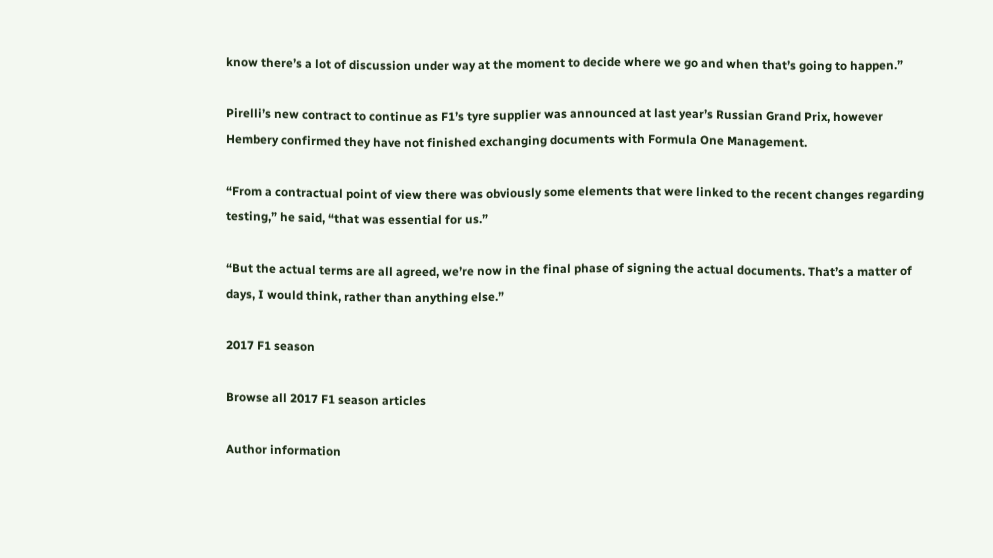know there’s a lot of discussion under way at the moment to decide where we go and when that’s going to happen.”

Pirelli’s new contract to continue as F1’s tyre supplier was announced at last year’s Russian Grand Prix, however Hembery confirmed they have not finished exchanging documents with Formula One Management.

“From a contractual point of view there was obviously some elements that were linked to the recent changes regarding testing,” he said, “that was essential for us.”

“But the actual terms are all agreed, we’re now in the final phase of signing the actual documents. That’s a matter of days, I would think, rather than anything else.”

2017 F1 season

Browse all 2017 F1 season articles

Author information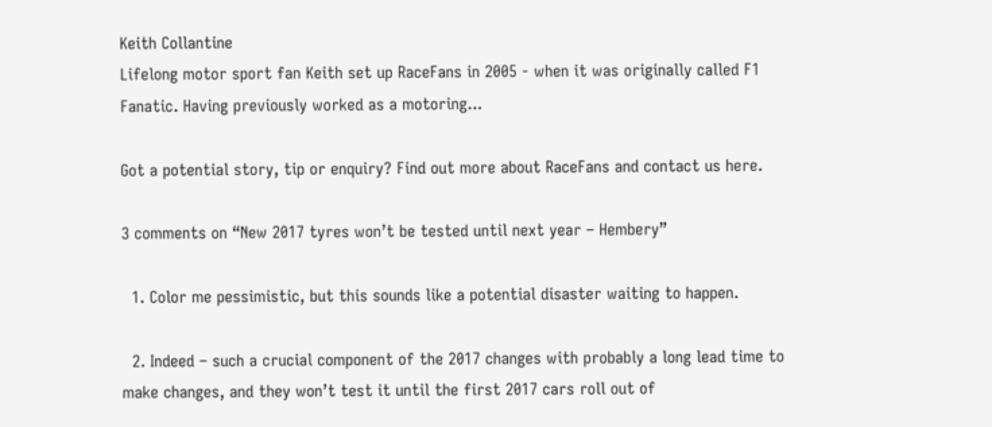Keith Collantine
Lifelong motor sport fan Keith set up RaceFans in 2005 - when it was originally called F1 Fanatic. Having previously worked as a motoring...

Got a potential story, tip or enquiry? Find out more about RaceFans and contact us here.

3 comments on “New 2017 tyres won’t be tested until next year – Hembery”

  1. Color me pessimistic, but this sounds like a potential disaster waiting to happen.

  2. Indeed – such a crucial component of the 2017 changes with probably a long lead time to make changes, and they won’t test it until the first 2017 cars roll out of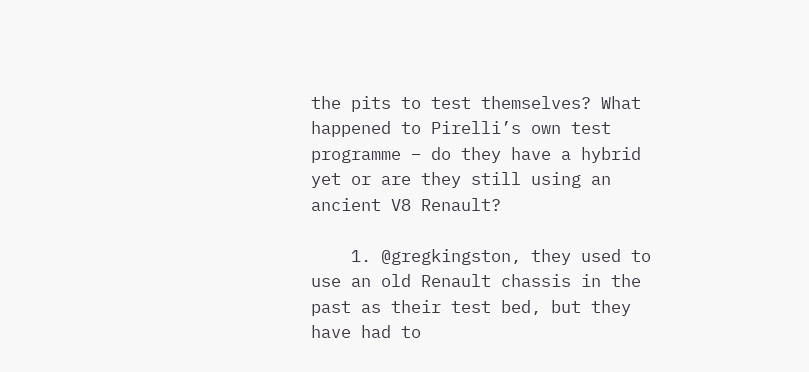the pits to test themselves? What happened to Pirelli’s own test programme – do they have a hybrid yet or are they still using an ancient V8 Renault?

    1. @gregkingston, they used to use an old Renault chassis in the past as their test bed, but they have had to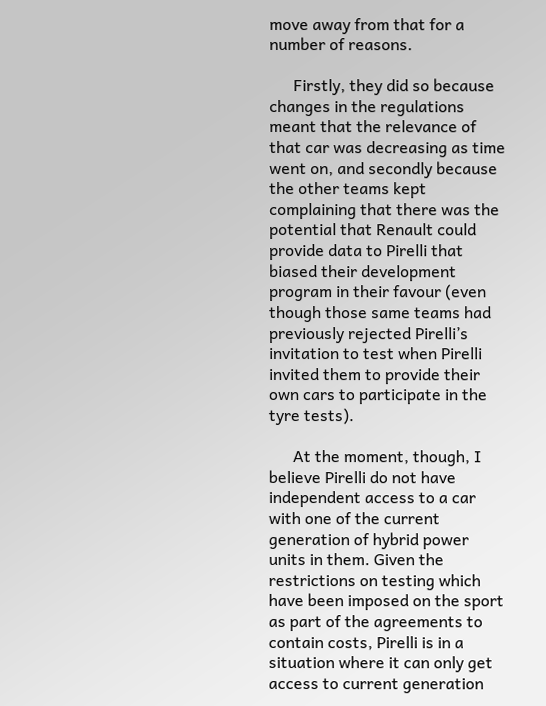move away from that for a number of reasons.

      Firstly, they did so because changes in the regulations meant that the relevance of that car was decreasing as time went on, and secondly because the other teams kept complaining that there was the potential that Renault could provide data to Pirelli that biased their development program in their favour (even though those same teams had previously rejected Pirelli’s invitation to test when Pirelli invited them to provide their own cars to participate in the tyre tests).

      At the moment, though, I believe Pirelli do not have independent access to a car with one of the current generation of hybrid power units in them. Given the restrictions on testing which have been imposed on the sport as part of the agreements to contain costs, Pirelli is in a situation where it can only get access to current generation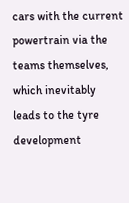cars with the current powertrain via the teams themselves, which inevitably leads to the tyre development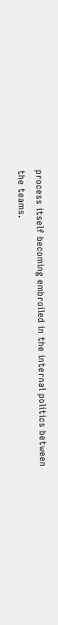process itself becoming embroiled in the internal politics between the teams.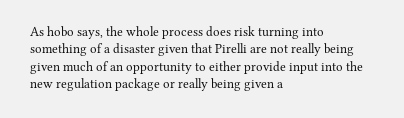As hobo says, the whole process does risk turning into something of a disaster given that Pirelli are not really being given much of an opportunity to either provide input into the new regulation package or really being given a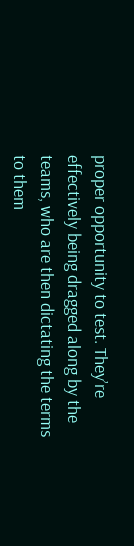proper opportunity to test. They’re effectively being dragged along by the teams, who are then dictating the terms to them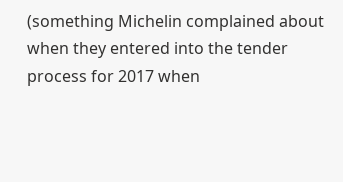(something Michelin complained about when they entered into the tender process for 2017 when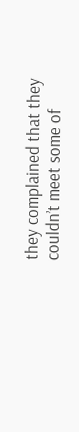they complained that they couldn’t meet some of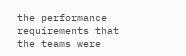the performance requirements that the teams were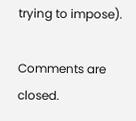trying to impose).

Comments are closed.